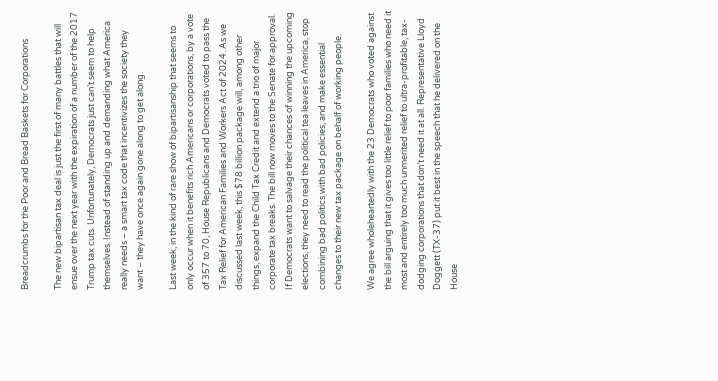Breadcrumbs for the Poor and Bread Baskets for Corporations

The new bipartisan tax deal is just the first of many battles that will ensue over the next year with the expiration of a number of the 2017 Trump tax cuts. Unfortunately, Democrats just can’t seem to help themselves. Instead of standing up and demanding what America really needs – a smart tax code that incentivizes the society they want – they have once again gone along to get along.

Last week, in the kind of rare show of bipartisanship that seems to only occur when it benefits rich Americans or corporations, by a vote of 357 to 70, House Republicans and Democrats voted to pass the Tax Relief for American Families and Workers Act of 2024. As we discussed last week, this $78 billion package will, among other things, expand the Child Tax Credit and extend a trio of major corporate tax breaks. The bill now moves to the Senate for approval. If Democrats want to salvage their chances of winning the upcoming elections, they need to read the political tea leaves in America, stop combining bad politics with bad policies, and make essential changes to their new tax package on behalf of working people.

We agree wholeheartedly with the 23 Democrats who voted against the bill arguing that it gives too little relief to poor families who need it most and entirely too much unmerited relief to ultra-profitable, tax-dodging corporations that don’t need it at all. Representative Lloyd Doggett (TX-37) put it best in the speech that he delivered on the House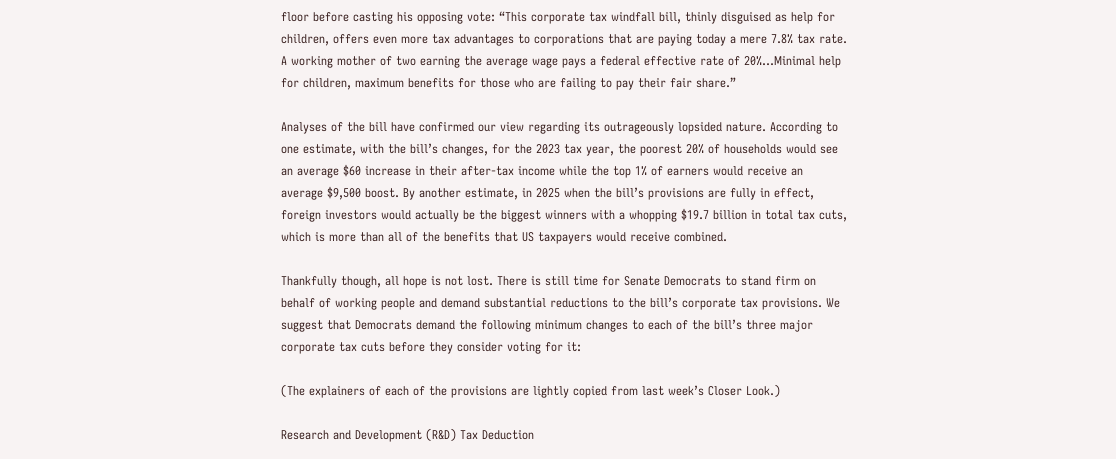floor before casting his opposing vote: “This corporate tax windfall bill, thinly disguised as help for children, offers even more tax advantages to corporations that are paying today a mere 7.8% tax rate. A working mother of two earning the average wage pays a federal effective rate of 20%…Minimal help for children, maximum benefits for those who are failing to pay their fair share.”

Analyses of the bill have confirmed our view regarding its outrageously lopsided nature. According to one estimate, with the bill’s changes, for the 2023 tax year, the poorest 20% of households would see an average $60 increase in their after-tax income while the top 1% of earners would receive an average $9,500 boost. By another estimate, in 2025 when the bill’s provisions are fully in effect, foreign investors would actually be the biggest winners with a whopping $19.7 billion in total tax cuts, which is more than all of the benefits that US taxpayers would receive combined.

Thankfully though, all hope is not lost. There is still time for Senate Democrats to stand firm on behalf of working people and demand substantial reductions to the bill’s corporate tax provisions. We suggest that Democrats demand the following minimum changes to each of the bill’s three major corporate tax cuts before they consider voting for it:

(The explainers of each of the provisions are lightly copied from last week’s Closer Look.)

Research and Development (R&D) Tax Deduction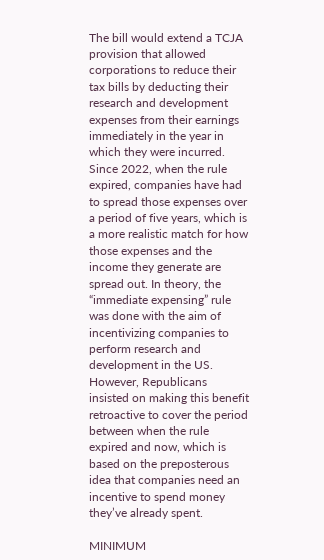The bill would extend a TCJA provision that allowed corporations to reduce their tax bills by deducting their research and development expenses from their earnings immediately in the year in which they were incurred. Since 2022, when the rule expired, companies have had to spread those expenses over a period of five years, which is a more realistic match for how those expenses and the income they generate are spread out. In theory, the “immediate expensing” rule was done with the aim of incentivizing companies to perform research and development in the US. However, Republicans insisted on making this benefit retroactive to cover the period between when the rule expired and now, which is based on the preposterous idea that companies need an incentive to spend money they’ve already spent.

MINIMUM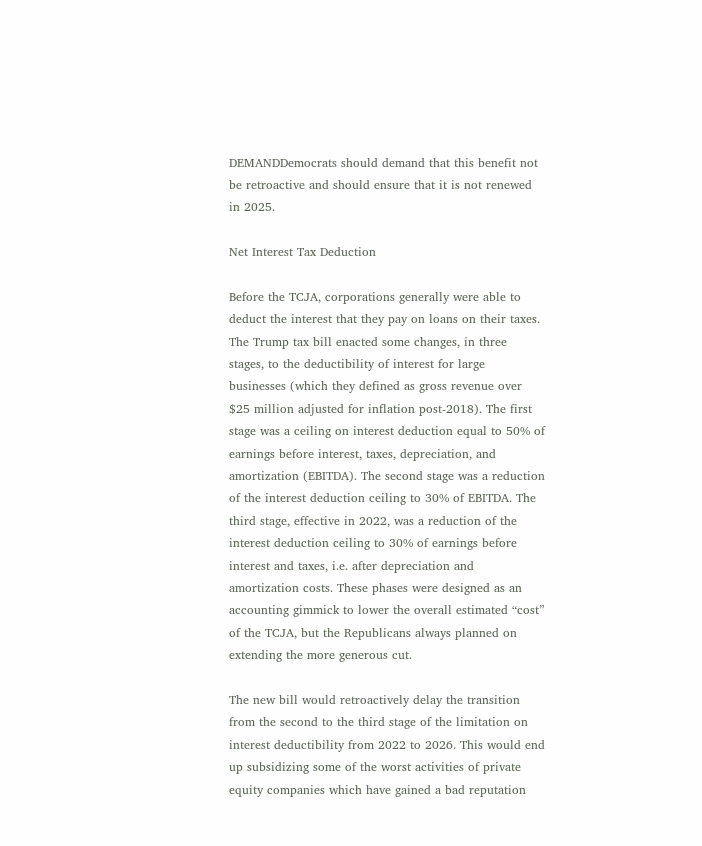DEMANDDemocrats should demand that this benefit not be retroactive and should ensure that it is not renewed in 2025.

Net Interest Tax Deduction

Before the TCJA, corporations generally were able to deduct the interest that they pay on loans on their taxes. The Trump tax bill enacted some changes, in three stages, to the deductibility of interest for large businesses (which they defined as gross revenue over $25 million adjusted for inflation post-2018). The first stage was a ceiling on interest deduction equal to 50% of earnings before interest, taxes, depreciation, and amortization (EBITDA). The second stage was a reduction of the interest deduction ceiling to 30% of EBITDA. The third stage, effective in 2022, was a reduction of the interest deduction ceiling to 30% of earnings before interest and taxes, i.e. after depreciation and amortization costs. These phases were designed as an accounting gimmick to lower the overall estimated “cost” of the TCJA, but the Republicans always planned on extending the more generous cut.

The new bill would retroactively delay the transition from the second to the third stage of the limitation on interest deductibility from 2022 to 2026. This would end up subsidizing some of the worst activities of private equity companies which have gained a bad reputation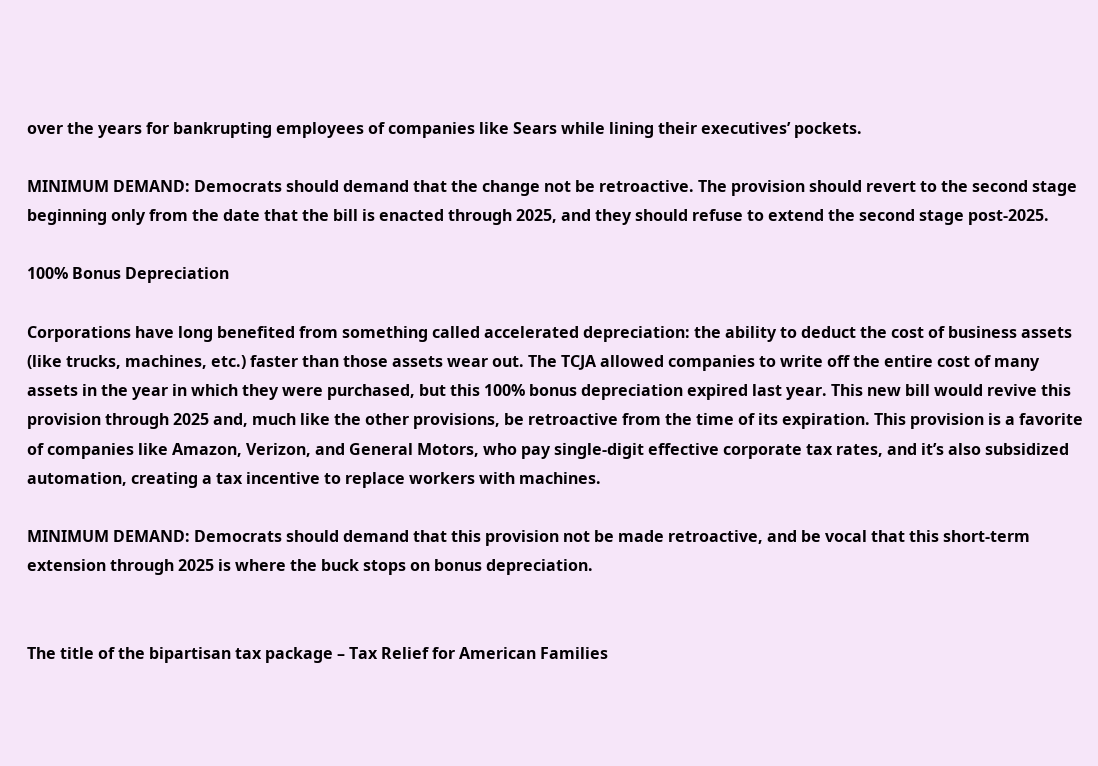over the years for bankrupting employees of companies like Sears while lining their executives’ pockets.

MINIMUM DEMAND: Democrats should demand that the change not be retroactive. The provision should revert to the second stage beginning only from the date that the bill is enacted through 2025, and they should refuse to extend the second stage post-2025.

100% Bonus Depreciation

Corporations have long benefited from something called accelerated depreciation: the ability to deduct the cost of business assets (like trucks, machines, etc.) faster than those assets wear out. The TCJA allowed companies to write off the entire cost of many assets in the year in which they were purchased, but this 100% bonus depreciation expired last year. This new bill would revive this provision through 2025 and, much like the other provisions, be retroactive from the time of its expiration. This provision is a favorite of companies like Amazon, Verizon, and General Motors, who pay single-digit effective corporate tax rates, and it’s also subsidized automation, creating a tax incentive to replace workers with machines.

MINIMUM DEMAND: Democrats should demand that this provision not be made retroactive, and be vocal that this short-term extension through 2025 is where the buck stops on bonus depreciation.


The title of the bipartisan tax package – Tax Relief for American Families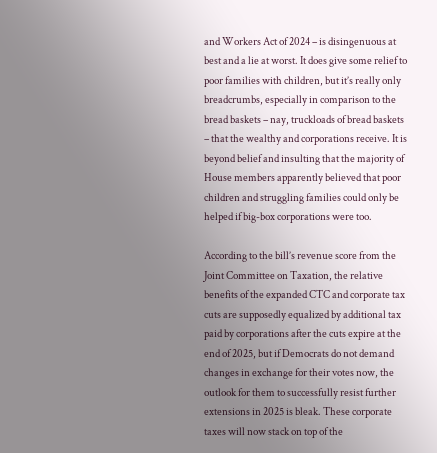and Workers Act of 2024 – is disingenuous at best and a lie at worst. It does give some relief to poor families with children, but it’s really only breadcrumbs, especially in comparison to the bread baskets – nay, truckloads of bread baskets – that the wealthy and corporations receive. It is beyond belief and insulting that the majority of House members apparently believed that poor children and struggling families could only be helped if big-box corporations were too.

According to the bill’s revenue score from the Joint Committee on Taxation, the relative benefits of the expanded CTC and corporate tax cuts are supposedly equalized by additional tax paid by corporations after the cuts expire at the end of 2025, but if Democrats do not demand changes in exchange for their votes now, the outlook for them to successfully resist further extensions in 2025 is bleak. These corporate taxes will now stack on top of the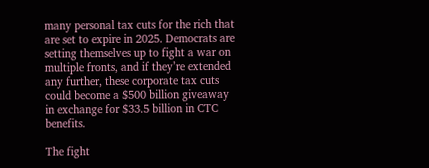many personal tax cuts for the rich that are set to expire in 2025. Democrats are setting themselves up to fight a war on multiple fronts, and if they’re extended any further, these corporate tax cuts could become a $500 billion giveaway in exchange for $33.5 billion in CTC benefits.

The fight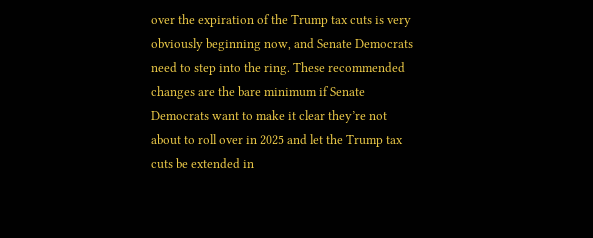over the expiration of the Trump tax cuts is very obviously beginning now, and Senate Democrats need to step into the ring. These recommended changes are the bare minimum if Senate Democrats want to make it clear they’re not about to roll over in 2025 and let the Trump tax cuts be extended in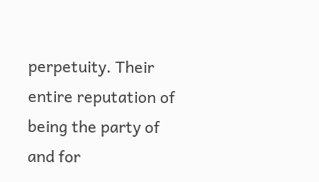perpetuity. Their entire reputation of being the party of and for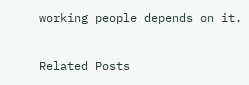working people depends on it.

Related Posts